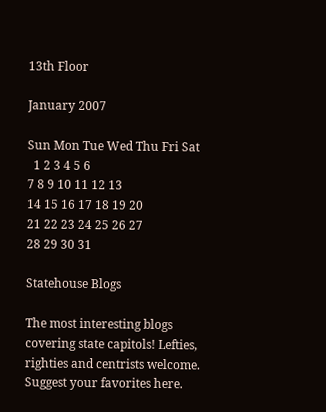13th Floor

January 2007

Sun Mon Tue Wed Thu Fri Sat
  1 2 3 4 5 6
7 8 9 10 11 12 13
14 15 16 17 18 19 20
21 22 23 24 25 26 27
28 29 30 31

Statehouse Blogs

The most interesting blogs covering state capitols! Lefties, righties and centrists welcome. Suggest your favorites here.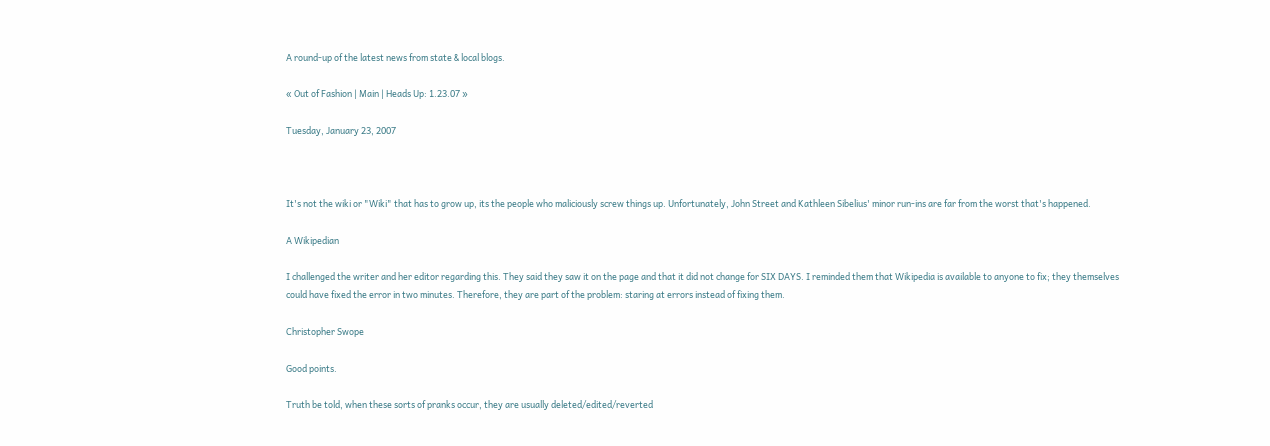A round-up of the latest news from state & local blogs.

« Out of Fashion | Main | Heads Up: 1.23.07 »

Tuesday, January 23, 2007



It's not the wiki or "Wiki" that has to grow up, its the people who maliciously screw things up. Unfortunately, John Street and Kathleen Sibelius' minor run-ins are far from the worst that's happened.

A Wikipedian

I challenged the writer and her editor regarding this. They said they saw it on the page and that it did not change for SIX DAYS. I reminded them that Wikipedia is available to anyone to fix; they themselves could have fixed the error in two minutes. Therefore, they are part of the problem: staring at errors instead of fixing them.

Christopher Swope

Good points.

Truth be told, when these sorts of pranks occur, they are usually deleted/edited/reverted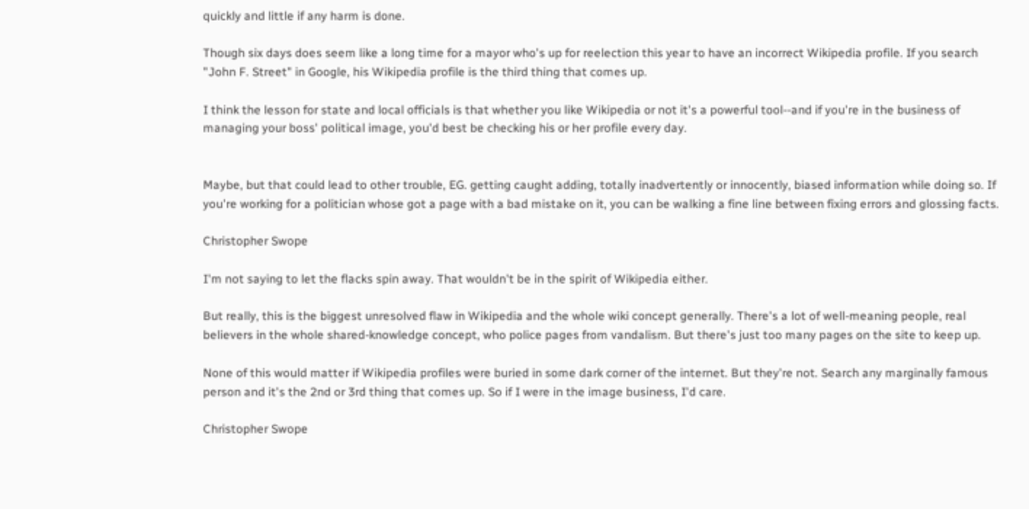quickly and little if any harm is done.

Though six days does seem like a long time for a mayor who's up for reelection this year to have an incorrect Wikipedia profile. If you search "John F. Street" in Google, his Wikipedia profile is the third thing that comes up.

I think the lesson for state and local officials is that whether you like Wikipedia or not it's a powerful tool--and if you're in the business of managing your boss' political image, you'd best be checking his or her profile every day.


Maybe, but that could lead to other trouble, EG. getting caught adding, totally inadvertently or innocently, biased information while doing so. If you're working for a politician whose got a page with a bad mistake on it, you can be walking a fine line between fixing errors and glossing facts.

Christopher Swope

I'm not saying to let the flacks spin away. That wouldn't be in the spirit of Wikipedia either.

But really, this is the biggest unresolved flaw in Wikipedia and the whole wiki concept generally. There's a lot of well-meaning people, real believers in the whole shared-knowledge concept, who police pages from vandalism. But there's just too many pages on the site to keep up.

None of this would matter if Wikipedia profiles were buried in some dark corner of the internet. But they're not. Search any marginally famous person and it's the 2nd or 3rd thing that comes up. So if I were in the image business, I'd care.

Christopher Swope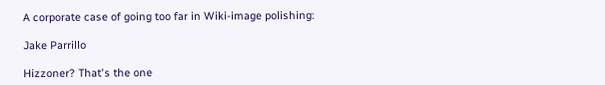A corporate case of going too far in Wiki-image polishing:

Jake Parrillo

Hizzoner? That's the one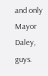and only Mayor Daley, guys.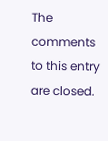The comments to this entry are closed.